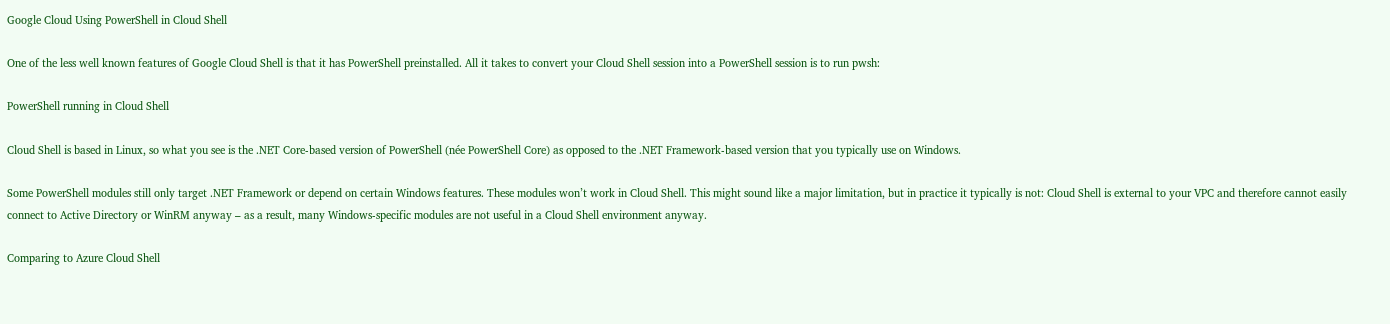Google Cloud Using PowerShell in Cloud Shell

One of the less well known features of Google Cloud Shell is that it has PowerShell preinstalled. All it takes to convert your Cloud Shell session into a PowerShell session is to run pwsh:

PowerShell running in Cloud Shell

Cloud Shell is based in Linux, so what you see is the .NET Core-based version of PowerShell (née PowerShell Core) as opposed to the .NET Framework-based version that you typically use on Windows.

Some PowerShell modules still only target .NET Framework or depend on certain Windows features. These modules won’t work in Cloud Shell. This might sound like a major limitation, but in practice it typically is not: Cloud Shell is external to your VPC and therefore cannot easily connect to Active Directory or WinRM anyway – as a result, many Windows-specific modules are not useful in a Cloud Shell environment anyway.

Comparing to Azure Cloud Shell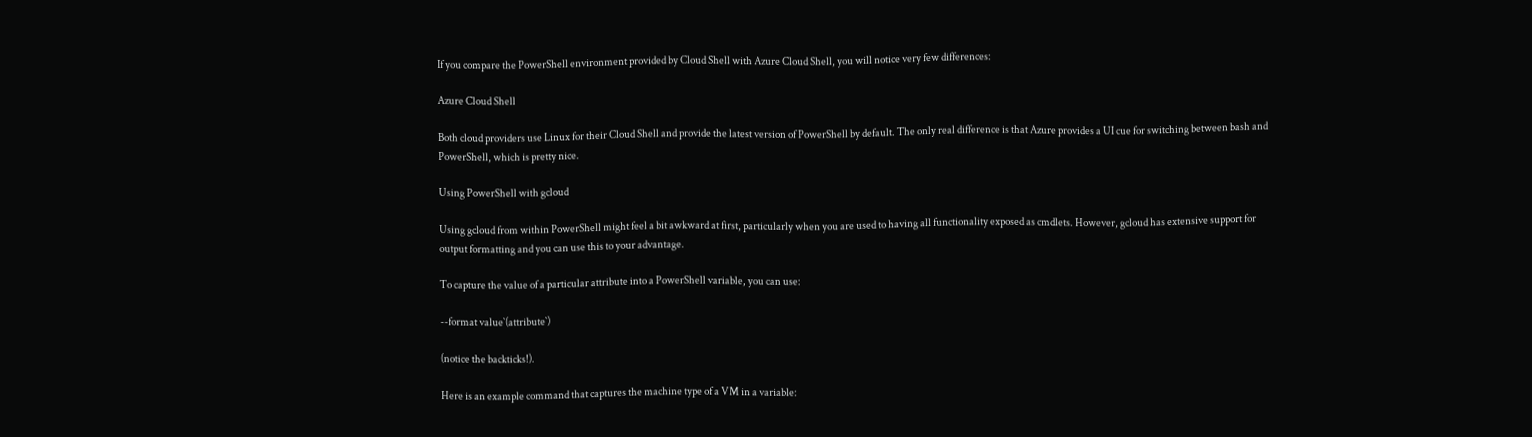If you compare the PowerShell environment provided by Cloud Shell with Azure Cloud Shell, you will notice very few differences:

Azure Cloud Shell

Both cloud providers use Linux for their Cloud Shell and provide the latest version of PowerShell by default. The only real difference is that Azure provides a UI cue for switching between bash and PowerShell, which is pretty nice.

Using PowerShell with gcloud

Using gcloud from within PowerShell might feel a bit awkward at first, particularly when you are used to having all functionality exposed as cmdlets. However, gcloud has extensive support for output formatting and you can use this to your advantage.

To capture the value of a particular attribute into a PowerShell variable, you can use:

--format value`(attribute`)

(notice the backticks!).

Here is an example command that captures the machine type of a VM in a variable: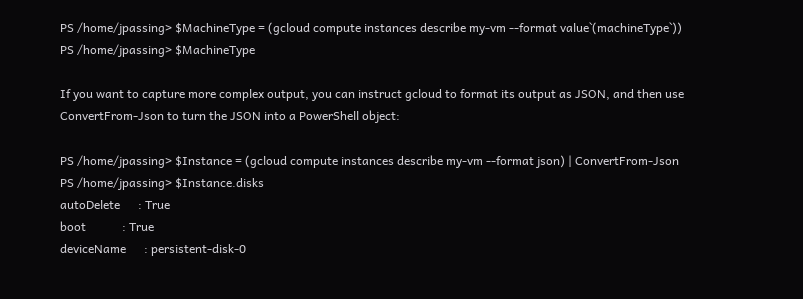PS /home/jpassing> $MachineType = (gcloud compute instances describe my-vm --format value`(machineType`))
PS /home/jpassing> $MachineType

If you want to capture more complex output, you can instruct gcloud to format its output as JSON, and then use ConvertFrom-Json to turn the JSON into a PowerShell object:

PS /home/jpassing> $Instance = (gcloud compute instances describe my-vm --format json) | ConvertFrom-Json
PS /home/jpassing> $Instance.disks
autoDelete      : True
boot            : True
deviceName      : persistent-disk-0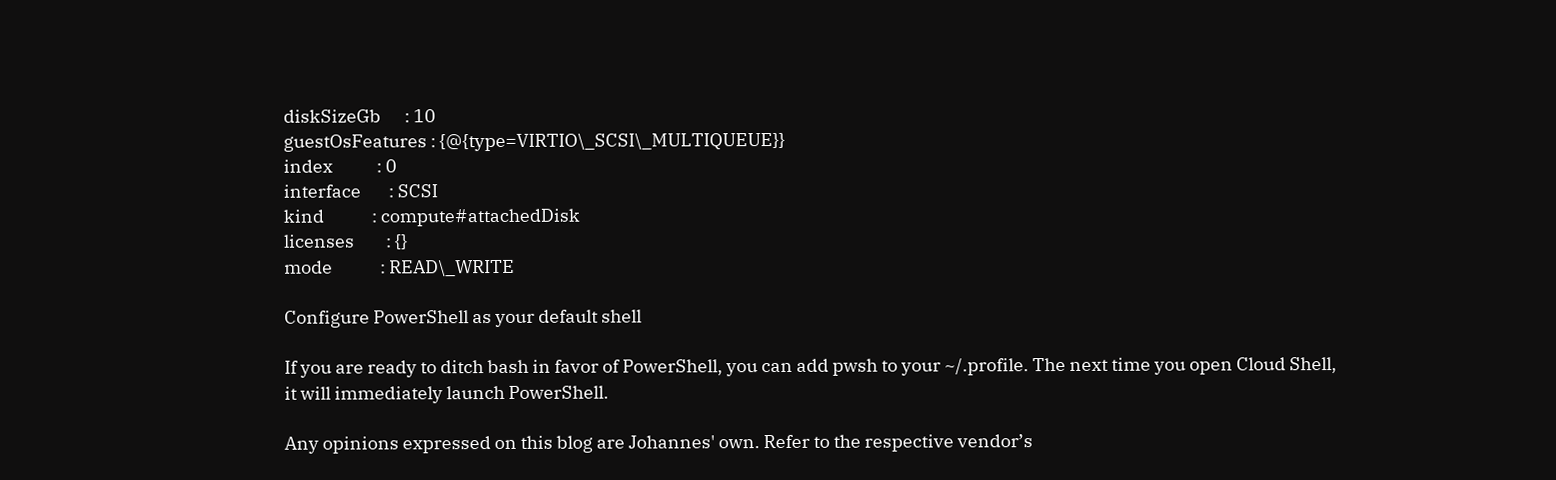diskSizeGb      : 10
guestOsFeatures : {@{type=VIRTIO\_SCSI\_MULTIQUEUE}}
index           : 0
interface       : SCSI
kind            : compute#attachedDisk
licenses        : {}
mode            : READ\_WRITE

Configure PowerShell as your default shell

If you are ready to ditch bash in favor of PowerShell, you can add pwsh to your ~/.profile. The next time you open Cloud Shell, it will immediately launch PowerShell.

Any opinions expressed on this blog are Johannes' own. Refer to the respective vendor’s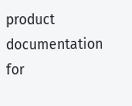product documentation for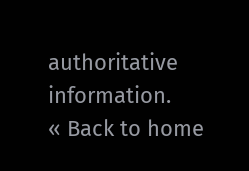authoritative information.
« Back to home